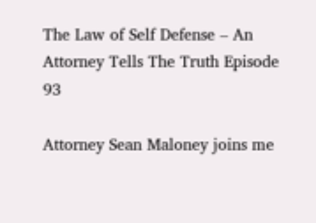The Law of Self Defense – An Attorney Tells The Truth Episode 93

Attorney Sean Maloney joins me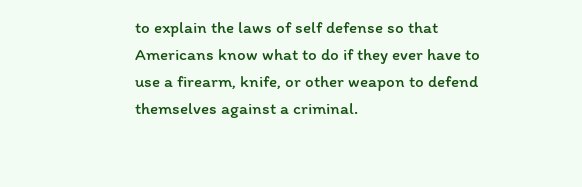to explain the laws of self defense so that Americans know what to do if they ever have to use a firearm, knife, or other weapon to defend themselves against a criminal.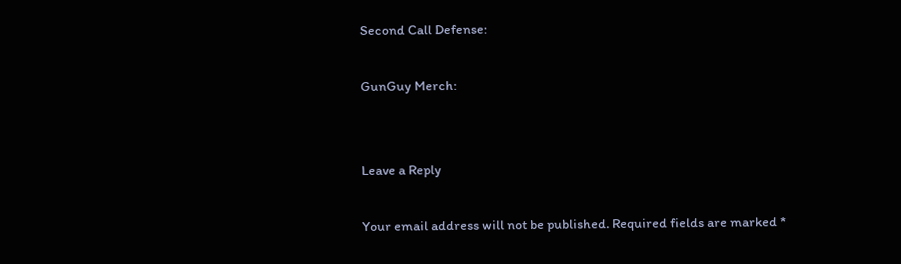Second Call Defense:

GunGuy Merch:


Leave a Reply

Your email address will not be published. Required fields are marked *